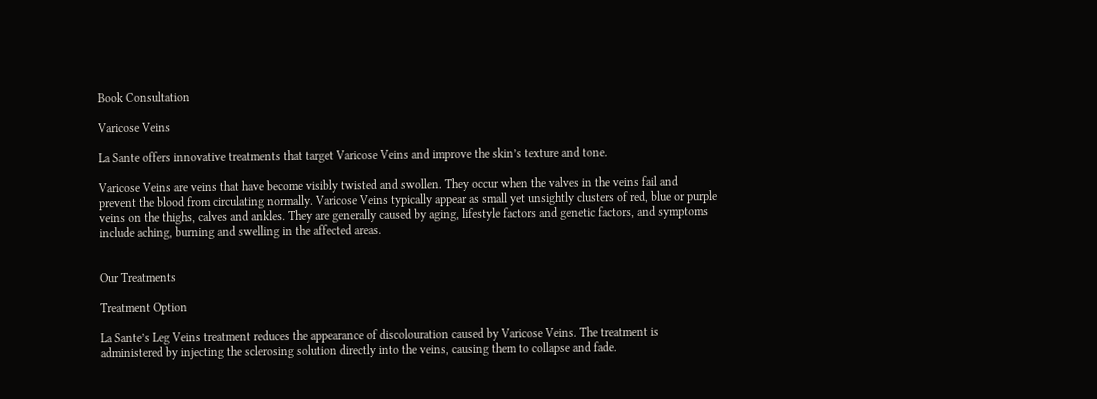Book Consultation

Varicose Veins

La Sante offers innovative treatments that target Varicose Veins and improve the skin’s texture and tone.

Varicose Veins are veins that have become visibly twisted and swollen. They occur when the valves in the veins fail and prevent the blood from circulating normally. Varicose Veins typically appear as small yet unsightly clusters of red, blue or purple veins on the thighs, calves and ankles. They are generally caused by aging, lifestyle factors and genetic factors, and symptoms include aching, burning and swelling in the affected areas.


Our Treatments

Treatment Option

La Sante’s Leg Veins treatment reduces the appearance of discolouration caused by Varicose Veins. The treatment is administered by injecting the sclerosing solution directly into the veins, causing them to collapse and fade.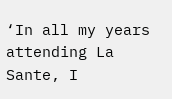‘In all my years attending La Sante, I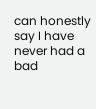can honestly say I have never had a bad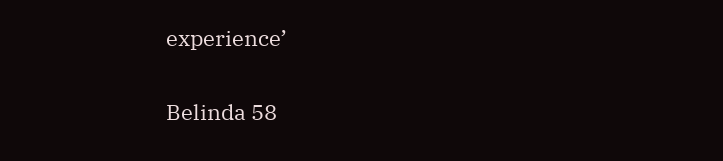experience’

Belinda 58